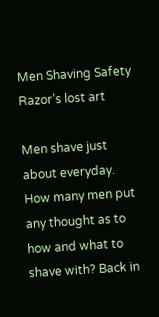Men Shaving Safety Razor’s lost art

Men shave just about everyday. How many men put any thought as to how and what to shave with? Back in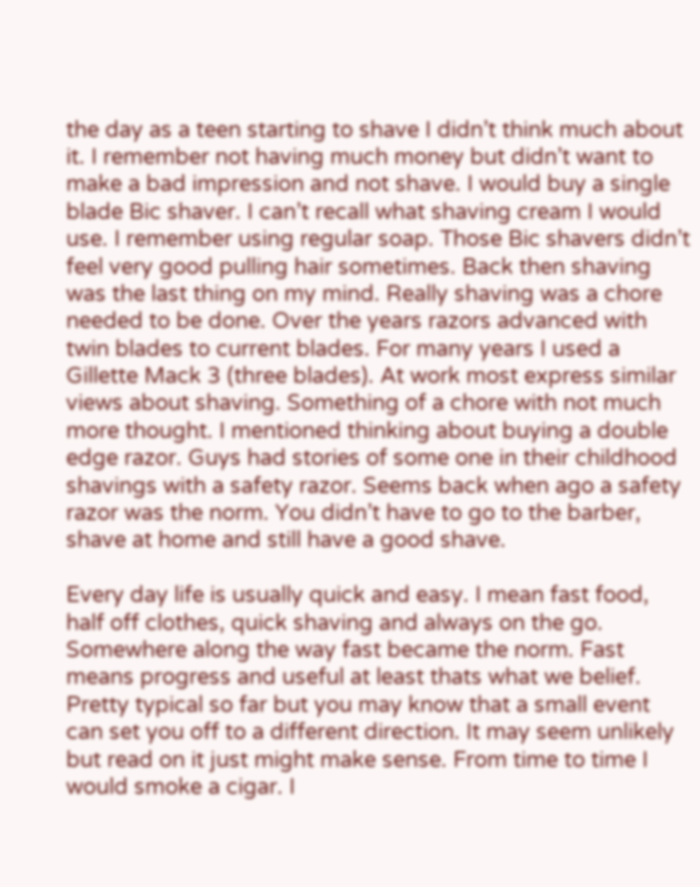the day as a teen starting to shave I didn’t think much about it. I remember not having much money but didn’t want to make a bad impression and not shave. I would buy a single blade Bic shaver. I can’t recall what shaving cream I would use. I remember using regular soap. Those Bic shavers didn’t feel very good pulling hair sometimes. Back then shaving was the last thing on my mind. Really shaving was a chore needed to be done. Over the years razors advanced with twin blades to current blades. For many years I used a Gillette Mack 3 (three blades). At work most express similar views about shaving. Something of a chore with not much more thought. I mentioned thinking about buying a double edge razor. Guys had stories of some one in their childhood shavings with a safety razor. Seems back when ago a safety razor was the norm. You didn’t have to go to the barber, shave at home and still have a good shave.

Every day life is usually quick and easy. I mean fast food, half off clothes, quick shaving and always on the go. Somewhere along the way fast became the norm. Fast means progress and useful at least thats what we belief. Pretty typical so far but you may know that a small event can set you off to a different direction. It may seem unlikely but read on it just might make sense. From time to time I would smoke a cigar. I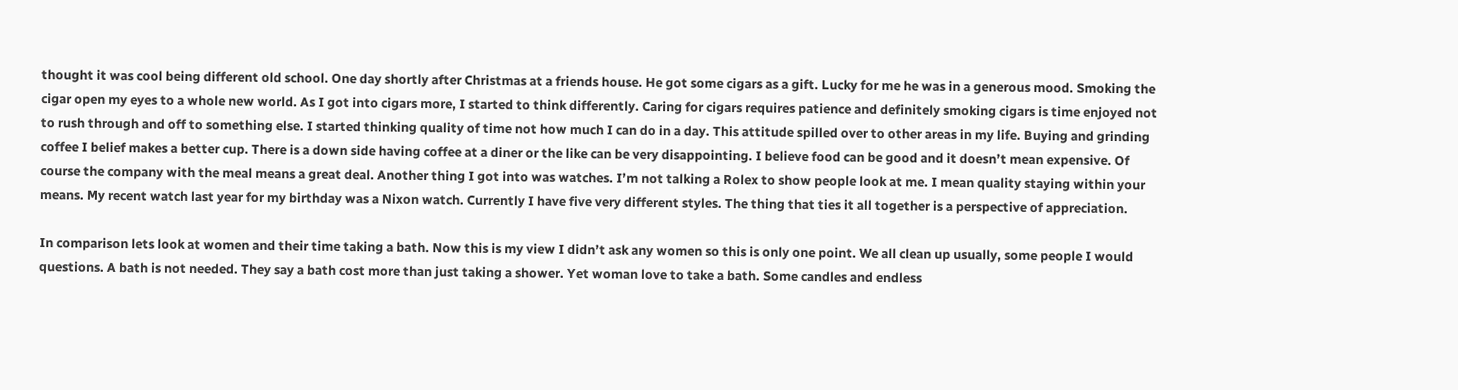thought it was cool being different old school. One day shortly after Christmas at a friends house. He got some cigars as a gift. Lucky for me he was in a generous mood. Smoking the cigar open my eyes to a whole new world. As I got into cigars more, I started to think differently. Caring for cigars requires patience and definitely smoking cigars is time enjoyed not to rush through and off to something else. I started thinking quality of time not how much I can do in a day. This attitude spilled over to other areas in my life. Buying and grinding coffee I belief makes a better cup. There is a down side having coffee at a diner or the like can be very disappointing. I believe food can be good and it doesn’t mean expensive. Of course the company with the meal means a great deal. Another thing I got into was watches. I’m not talking a Rolex to show people look at me. I mean quality staying within your means. My recent watch last year for my birthday was a Nixon watch. Currently I have five very different styles. The thing that ties it all together is a perspective of appreciation.

In comparison lets look at women and their time taking a bath. Now this is my view I didn’t ask any women so this is only one point. We all clean up usually, some people I would questions. A bath is not needed. They say a bath cost more than just taking a shower. Yet woman love to take a bath. Some candles and endless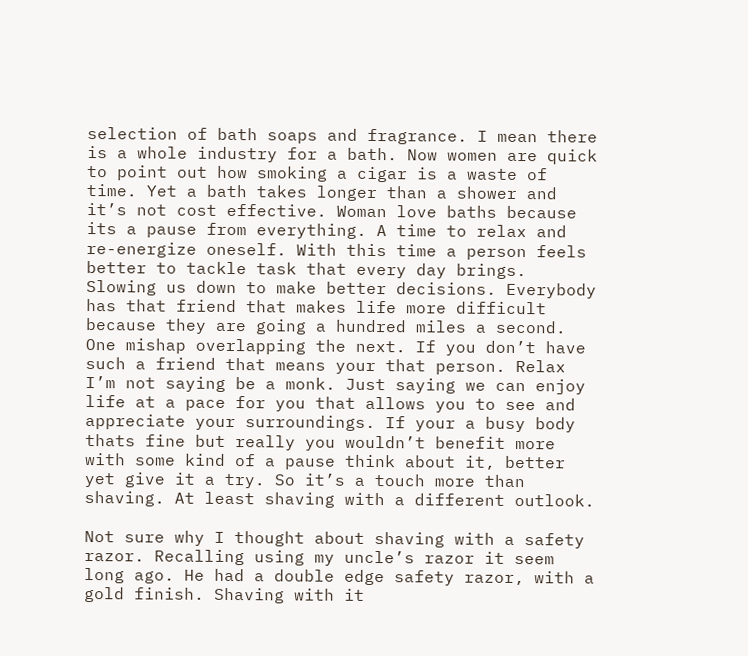selection of bath soaps and fragrance. I mean there is a whole industry for a bath. Now women are quick to point out how smoking a cigar is a waste of time. Yet a bath takes longer than a shower and it’s not cost effective. Woman love baths because its a pause from everything. A time to relax and re-energize oneself. With this time a person feels better to tackle task that every day brings. Slowing us down to make better decisions. Everybody has that friend that makes life more difficult because they are going a hundred miles a second. One mishap overlapping the next. If you don’t have such a friend that means your that person. Relax I’m not saying be a monk. Just saying we can enjoy life at a pace for you that allows you to see and appreciate your surroundings. If your a busy body thats fine but really you wouldn’t benefit more with some kind of a pause think about it, better yet give it a try. So it’s a touch more than shaving. At least shaving with a different outlook.

Not sure why I thought about shaving with a safety razor. Recalling using my uncle’s razor it seem long ago. He had a double edge safety razor, with a gold finish. Shaving with it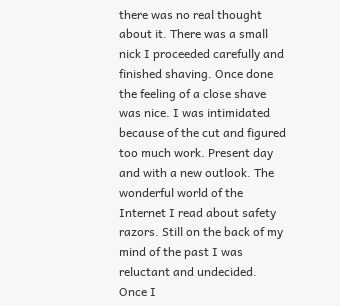there was no real thought about it. There was a small nick I proceeded carefully and finished shaving. Once done the feeling of a close shave was nice. I was intimidated because of the cut and figured too much work. Present day and with a new outlook. The wonderful world of the Internet I read about safety razors. Still on the back of my mind of the past I was reluctant and undecided. Once I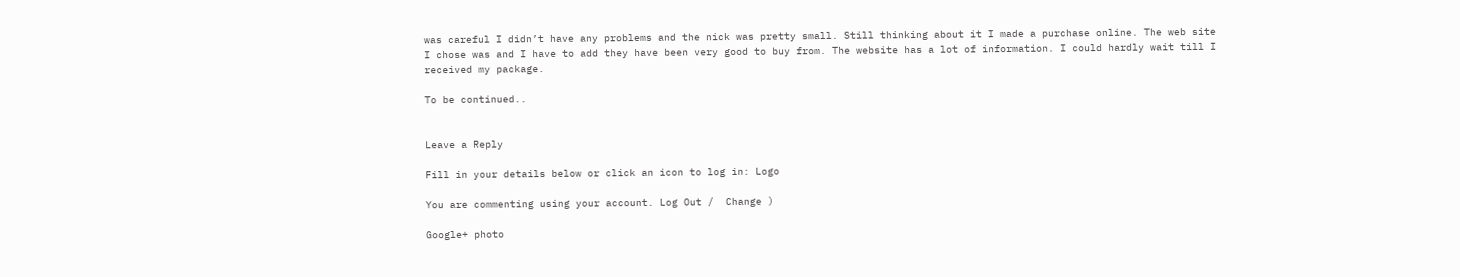was careful I didn’t have any problems and the nick was pretty small. Still thinking about it I made a purchase online. The web site I chose was and I have to add they have been very good to buy from. The website has a lot of information. I could hardly wait till I received my package.

To be continued..


Leave a Reply

Fill in your details below or click an icon to log in: Logo

You are commenting using your account. Log Out /  Change )

Google+ photo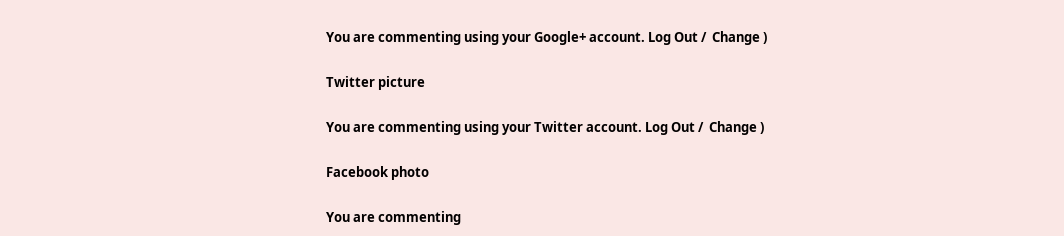You are commenting using your Google+ account. Log Out /  Change )

Twitter picture

You are commenting using your Twitter account. Log Out /  Change )

Facebook photo

You are commenting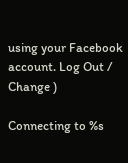using your Facebook account. Log Out /  Change )

Connecting to %s